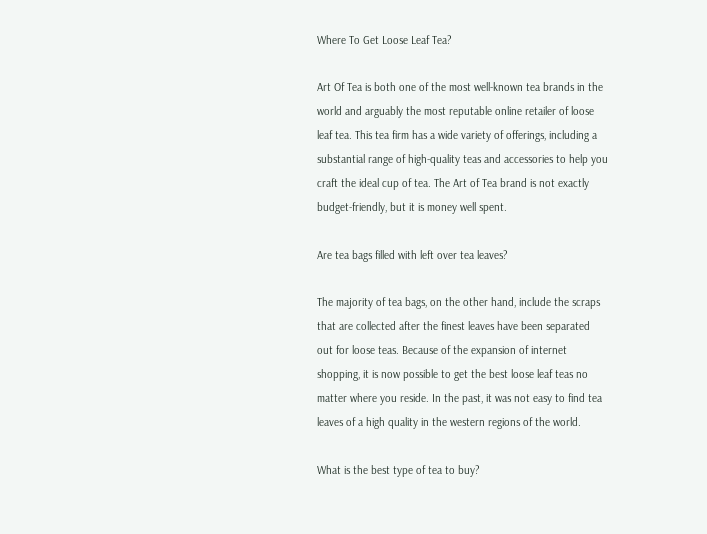Where To Get Loose Leaf Tea?

Art Of Tea is both one of the most well-known tea brands in the world and arguably the most reputable online retailer of loose leaf tea. This tea firm has a wide variety of offerings, including a substantial range of high-quality teas and accessories to help you craft the ideal cup of tea. The Art of Tea brand is not exactly budget-friendly, but it is money well spent.

Are tea bags filled with left over tea leaves?

The majority of tea bags, on the other hand, include the scraps that are collected after the finest leaves have been separated out for loose teas. Because of the expansion of internet shopping, it is now possible to get the best loose leaf teas no matter where you reside. In the past, it was not easy to find tea leaves of a high quality in the western regions of the world.

What is the best type of tea to buy?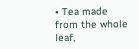• Tea made from the whole leaf,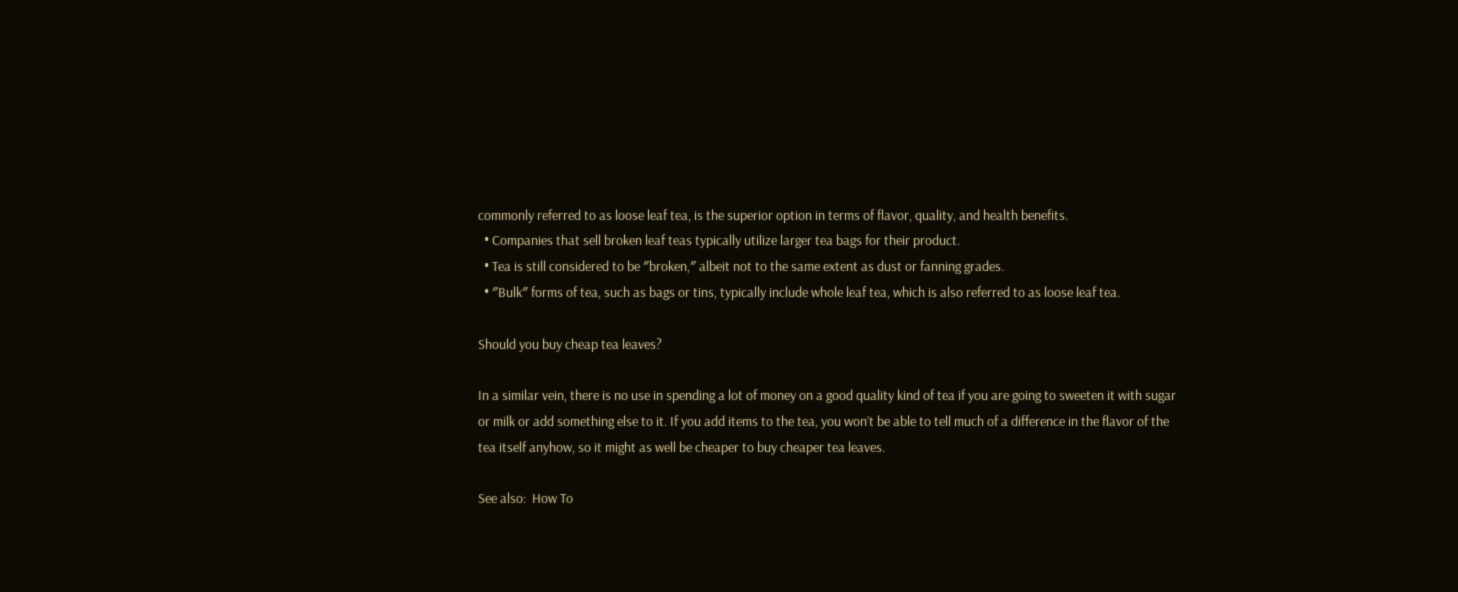commonly referred to as loose leaf tea, is the superior option in terms of flavor, quality, and health benefits.
  • Companies that sell broken leaf teas typically utilize larger tea bags for their product.
  • Tea is still considered to be ″broken,″ albeit not to the same extent as dust or fanning grades.
  • ″Bulk″ forms of tea, such as bags or tins, typically include whole leaf tea, which is also referred to as loose leaf tea.

Should you buy cheap tea leaves?

In a similar vein, there is no use in spending a lot of money on a good quality kind of tea if you are going to sweeten it with sugar or milk or add something else to it. If you add items to the tea, you won’t be able to tell much of a difference in the flavor of the tea itself anyhow, so it might as well be cheaper to buy cheaper tea leaves.

See also:  How To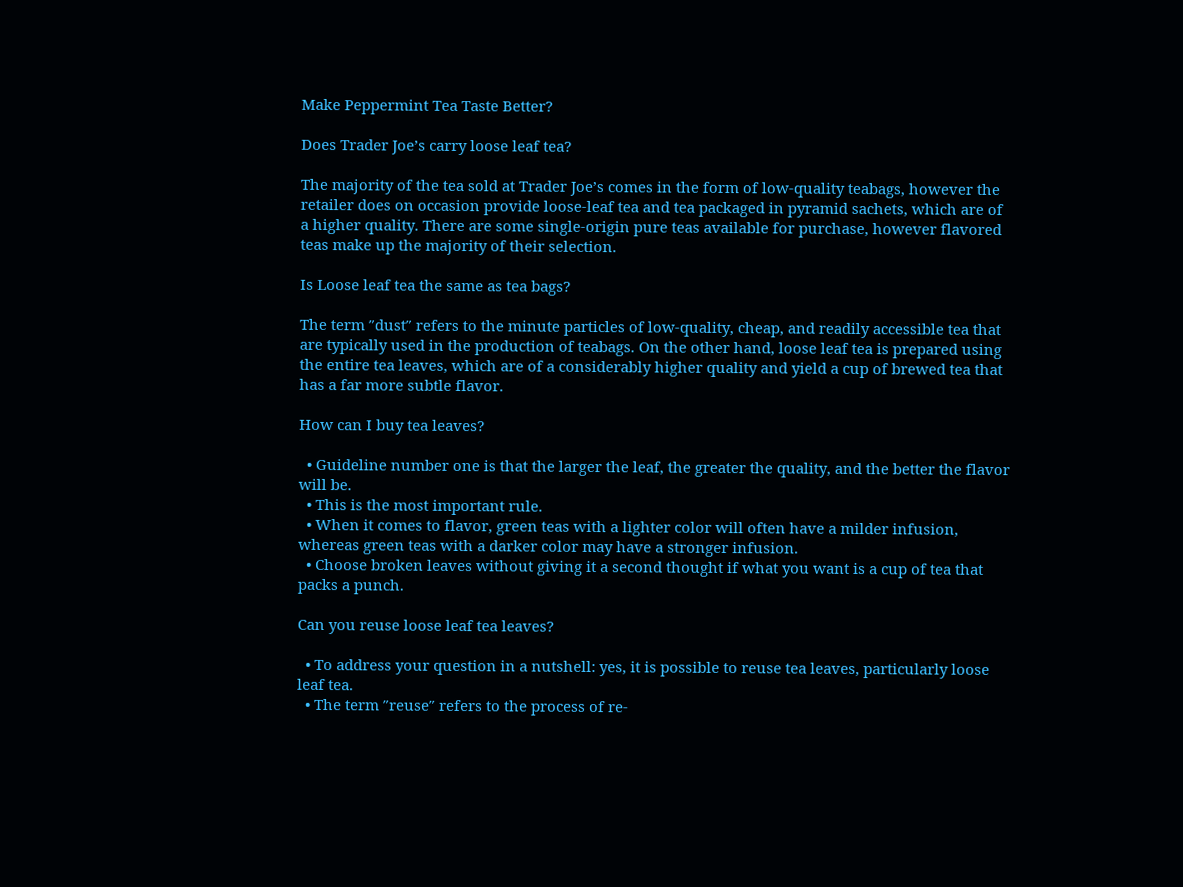Make Peppermint Tea Taste Better?

Does Trader Joe’s carry loose leaf tea?

The majority of the tea sold at Trader Joe’s comes in the form of low-quality teabags, however the retailer does on occasion provide loose-leaf tea and tea packaged in pyramid sachets, which are of a higher quality. There are some single-origin pure teas available for purchase, however flavored teas make up the majority of their selection.

Is Loose leaf tea the same as tea bags?

The term ″dust″ refers to the minute particles of low-quality, cheap, and readily accessible tea that are typically used in the production of teabags. On the other hand, loose leaf tea is prepared using the entire tea leaves, which are of a considerably higher quality and yield a cup of brewed tea that has a far more subtle flavor.

How can I buy tea leaves?

  • Guideline number one is that the larger the leaf, the greater the quality, and the better the flavor will be.
  • This is the most important rule.
  • When it comes to flavor, green teas with a lighter color will often have a milder infusion, whereas green teas with a darker color may have a stronger infusion.
  • Choose broken leaves without giving it a second thought if what you want is a cup of tea that packs a punch.

Can you reuse loose leaf tea leaves?

  • To address your question in a nutshell: yes, it is possible to reuse tea leaves, particularly loose leaf tea.
  • The term ″reuse″ refers to the process of re-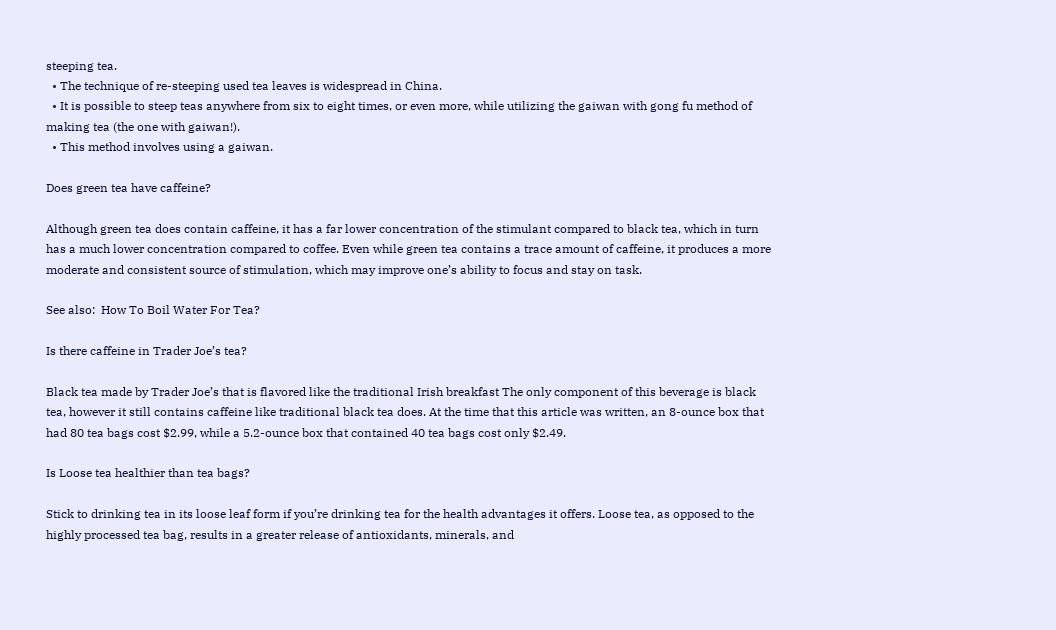steeping tea.
  • The technique of re-steeping used tea leaves is widespread in China.
  • It is possible to steep teas anywhere from six to eight times, or even more, while utilizing the gaiwan with gong fu method of making tea (the one with gaiwan!).
  • This method involves using a gaiwan.

Does green tea have caffeine?

Although green tea does contain caffeine, it has a far lower concentration of the stimulant compared to black tea, which in turn has a much lower concentration compared to coffee. Even while green tea contains a trace amount of caffeine, it produces a more moderate and consistent source of stimulation, which may improve one’s ability to focus and stay on task.

See also:  How To Boil Water For Tea?

Is there caffeine in Trader Joe’s tea?

Black tea made by Trader Joe’s that is flavored like the traditional Irish breakfast The only component of this beverage is black tea, however it still contains caffeine like traditional black tea does. At the time that this article was written, an 8-ounce box that had 80 tea bags cost $2.99, while a 5.2-ounce box that contained 40 tea bags cost only $2.49.

Is Loose tea healthier than tea bags?

Stick to drinking tea in its loose leaf form if you’re drinking tea for the health advantages it offers. Loose tea, as opposed to the highly processed tea bag, results in a greater release of antioxidants, minerals, and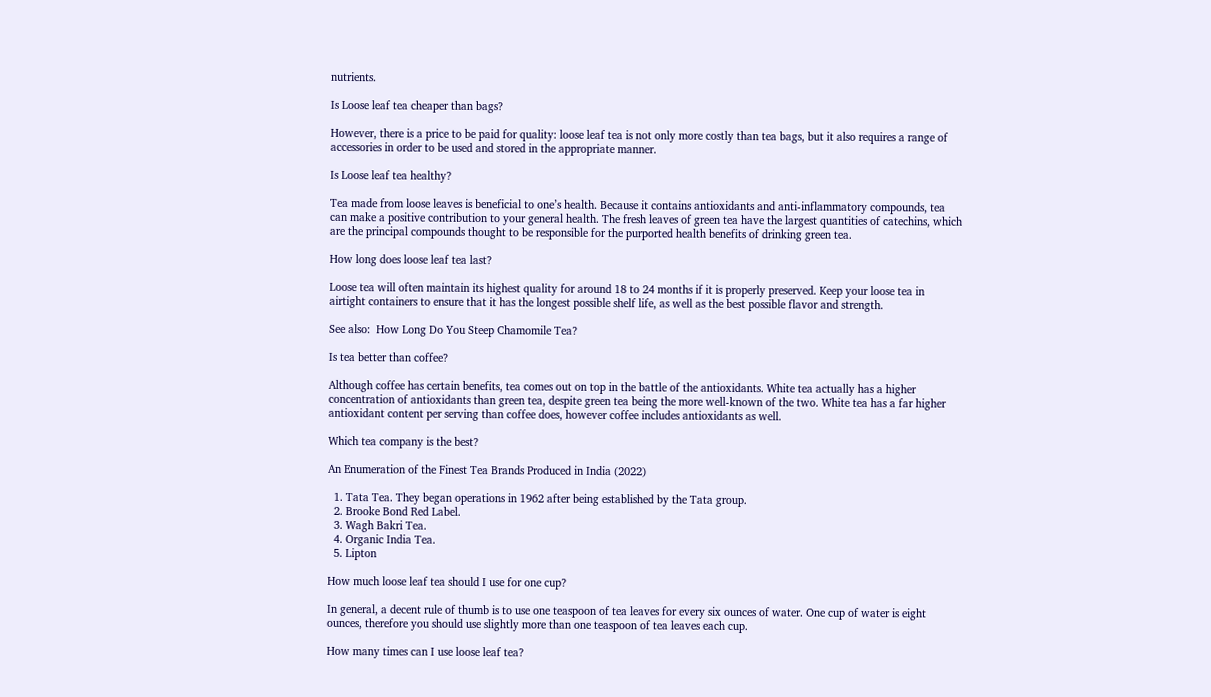nutrients.

Is Loose leaf tea cheaper than bags?

However, there is a price to be paid for quality: loose leaf tea is not only more costly than tea bags, but it also requires a range of accessories in order to be used and stored in the appropriate manner.

Is Loose leaf tea healthy?

Tea made from loose leaves is beneficial to one’s health. Because it contains antioxidants and anti-inflammatory compounds, tea can make a positive contribution to your general health. The fresh leaves of green tea have the largest quantities of catechins, which are the principal compounds thought to be responsible for the purported health benefits of drinking green tea.

How long does loose leaf tea last?

Loose tea will often maintain its highest quality for around 18 to 24 months if it is properly preserved. Keep your loose tea in airtight containers to ensure that it has the longest possible shelf life, as well as the best possible flavor and strength.

See also:  How Long Do You Steep Chamomile Tea?

Is tea better than coffee?

Although coffee has certain benefits, tea comes out on top in the battle of the antioxidants. White tea actually has a higher concentration of antioxidants than green tea, despite green tea being the more well-known of the two. White tea has a far higher antioxidant content per serving than coffee does, however coffee includes antioxidants as well.

Which tea company is the best?

An Enumeration of the Finest Tea Brands Produced in India (2022)

  1. Tata Tea. They began operations in 1962 after being established by the Tata group.
  2. Brooke Bond Red Label.
  3. Wagh Bakri Tea.
  4. Organic India Tea.
  5. Lipton

How much loose leaf tea should I use for one cup?

In general, a decent rule of thumb is to use one teaspoon of tea leaves for every six ounces of water. One cup of water is eight ounces, therefore you should use slightly more than one teaspoon of tea leaves each cup.

How many times can I use loose leaf tea?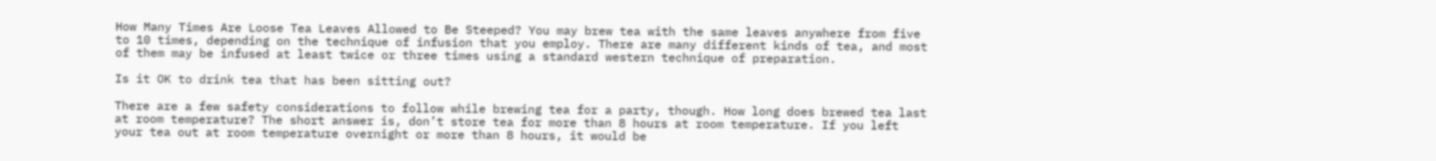How Many Times Are Loose Tea Leaves Allowed to Be Steeped? You may brew tea with the same leaves anywhere from five to 10 times, depending on the technique of infusion that you employ. There are many different kinds of tea, and most of them may be infused at least twice or three times using a standard western technique of preparation.

Is it OK to drink tea that has been sitting out?

There are a few safety considerations to follow while brewing tea for a party, though. How long does brewed tea last at room temperature? The short answer is, don’t store tea for more than 8 hours at room temperature. If you left your tea out at room temperature overnight or more than 8 hours, it would be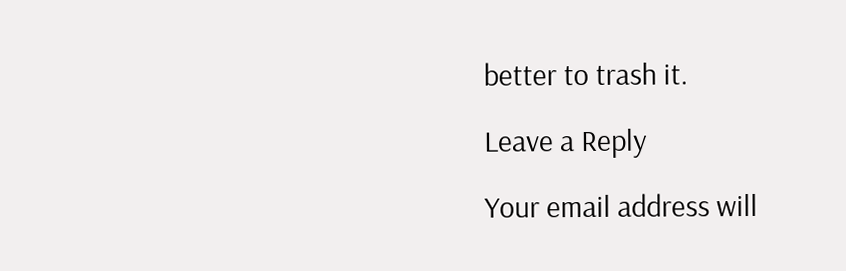better to trash it.

Leave a Reply

Your email address will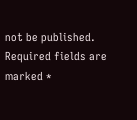not be published. Required fields are marked *